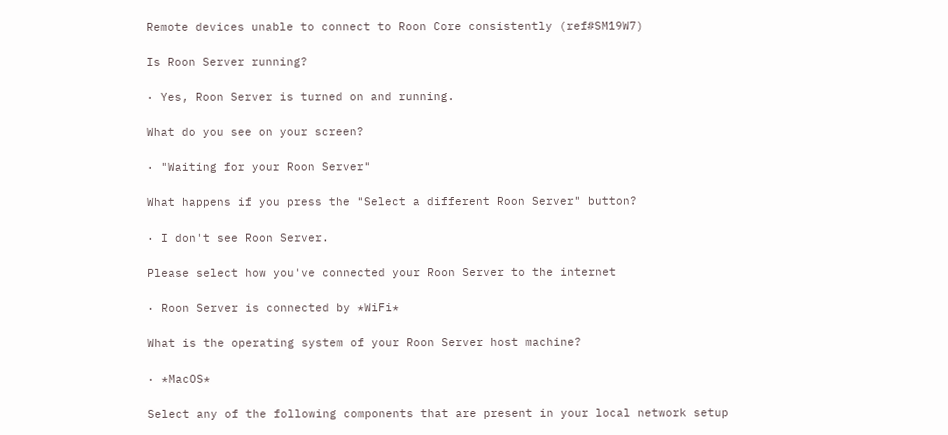Remote devices unable to connect to Roon Core consistently (ref#SM19W7)

Is Roon Server running?

· Yes, Roon Server is turned on and running.

What do you see on your screen?

· "Waiting for your Roon Server"

What happens if you press the "Select a different Roon Server" button?

· I don't see Roon Server.

Please select how you've connected your Roon Server to the internet

· Roon Server is connected by *WiFi*

What is the operating system of your Roon Server host machine?

· *MacOS*

Select any of the following components that are present in your local network setup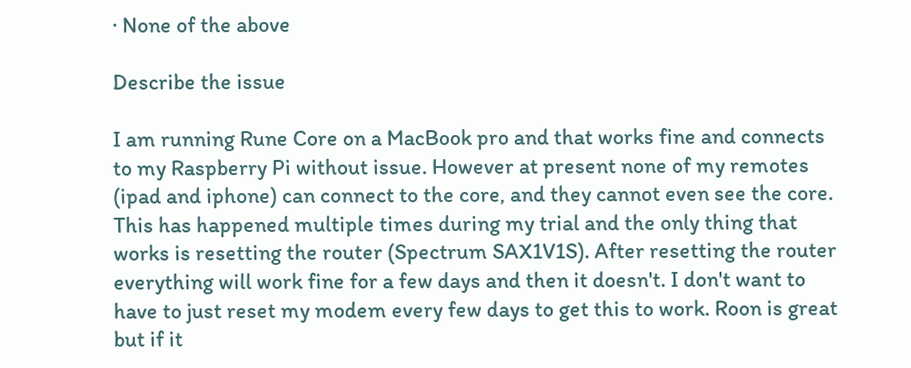· None of the above

Describe the issue

I am running Rune Core on a MacBook pro and that works fine and connects to my Raspberry Pi without issue. However at present none of my remotes (ipad and iphone) can connect to the core, and they cannot even see the core. This has happened multiple times during my trial and the only thing that works is resetting the router (Spectrum SAX1V1S). After resetting the router everything will work fine for a few days and then it doesn't. I don't want to have to just reset my modem every few days to get this to work. Roon is great but if it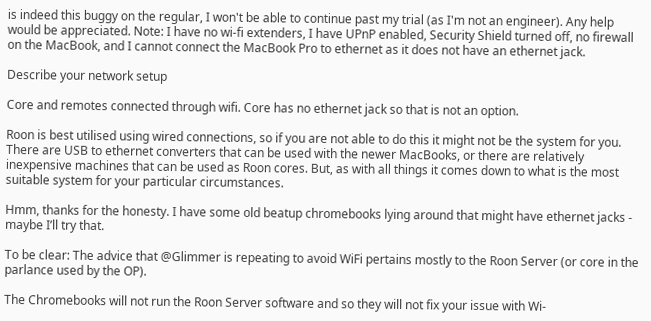is indeed this buggy on the regular, I won't be able to continue past my trial (as I'm not an engineer). Any help would be appreciated. Note: I have no wi-fi extenders, I have UPnP enabled, Security Shield turned off, no firewall on the MacBook, and I cannot connect the MacBook Pro to ethernet as it does not have an ethernet jack.

Describe your network setup

Core and remotes connected through wifi. Core has no ethernet jack so that is not an option.

Roon is best utilised using wired connections, so if you are not able to do this it might not be the system for you. There are USB to ethernet converters that can be used with the newer MacBooks, or there are relatively inexpensive machines that can be used as Roon cores. But, as with all things it comes down to what is the most suitable system for your particular circumstances.

Hmm, thanks for the honesty. I have some old beatup chromebooks lying around that might have ethernet jacks - maybe I’ll try that.

To be clear: The advice that @Glimmer is repeating to avoid WiFi pertains mostly to the Roon Server (or core in the parlance used by the OP).

The Chromebooks will not run the Roon Server software and so they will not fix your issue with Wi-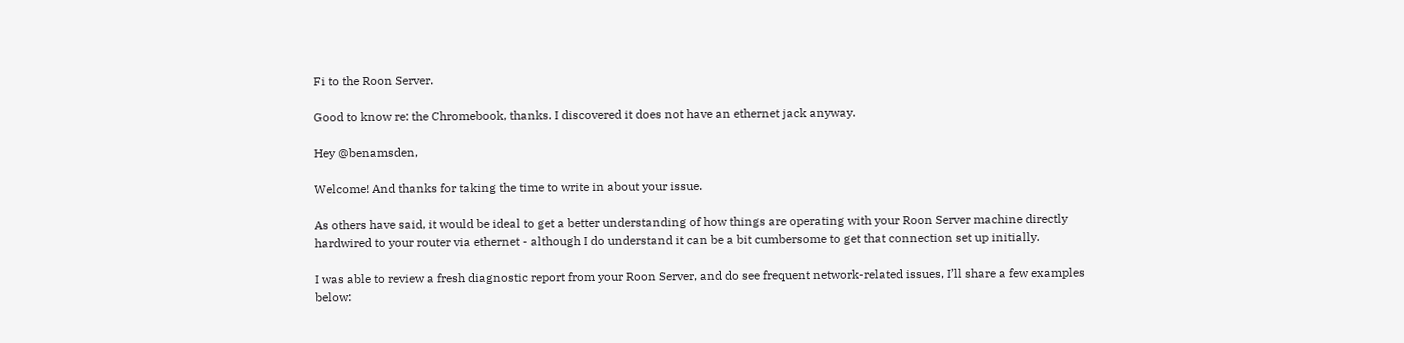Fi to the Roon Server.

Good to know re: the Chromebook, thanks. I discovered it does not have an ethernet jack anyway.

Hey @benamsden,

Welcome! And thanks for taking the time to write in about your issue.

As others have said, it would be ideal to get a better understanding of how things are operating with your Roon Server machine directly hardwired to your router via ethernet - although I do understand it can be a bit cumbersome to get that connection set up initially.

I was able to review a fresh diagnostic report from your Roon Server, and do see frequent network-related issues, I’ll share a few examples below: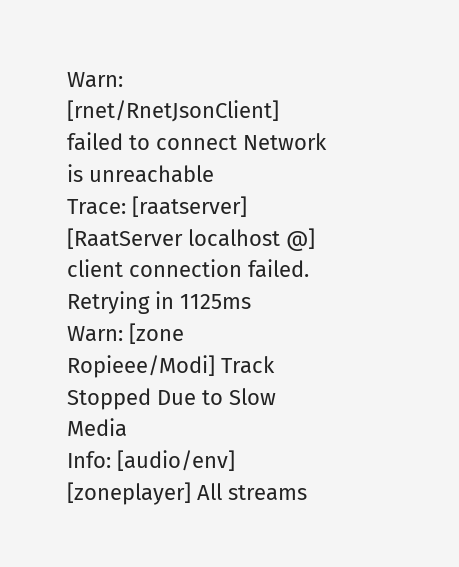Warn: [rnet/RnetJsonClient] failed to connect Network is unreachable
Trace: [raatserver] [RaatServer localhost @] client connection failed. Retrying in 1125ms
Warn: [zone Ropieee/Modi] Track Stopped Due to Slow Media
Info: [audio/env] [zoneplayer] All streams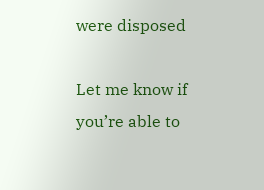were disposed

Let me know if you’re able to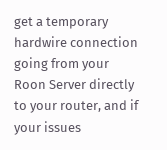get a temporary hardwire connection going from your Roon Server directly to your router, and if your issues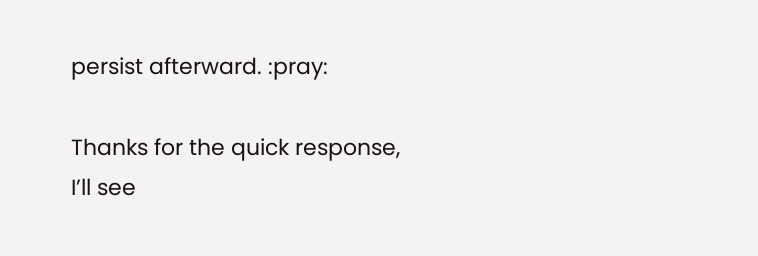persist afterward. :pray:

Thanks for the quick response, I’ll see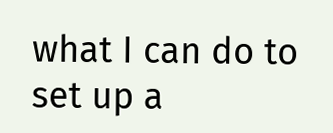what I can do to set up a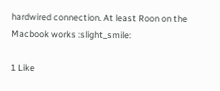hardwired connection. At least Roon on the Macbook works :slight_smile:

1 Like